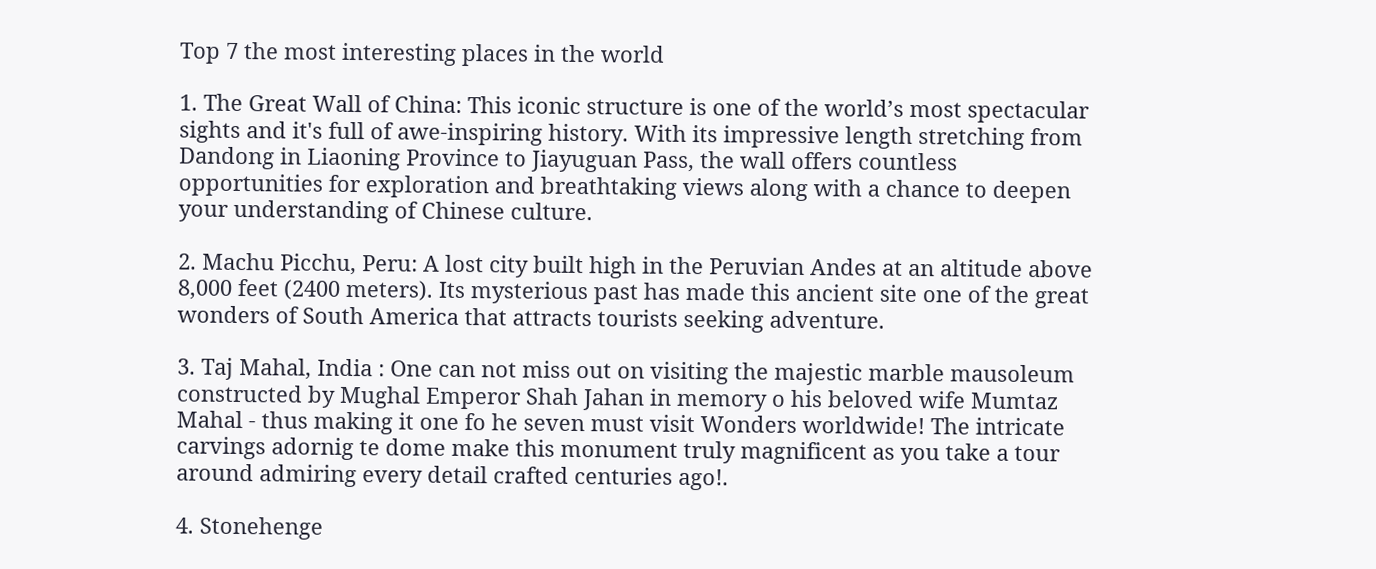Top 7 the most interesting places in the world

1. The Great Wall of China: This iconic structure is one of the world’s most spectacular sights and it's full of awe-inspiring history. With its impressive length stretching from Dandong in Liaoning Province to Jiayuguan Pass, the wall offers countless opportunities for exploration and breathtaking views along with a chance to deepen your understanding of Chinese culture.

2. Machu Picchu, Peru: A lost city built high in the Peruvian Andes at an altitude above 8,000 feet (2400 meters). Its mysterious past has made this ancient site one of the great wonders of South America that attracts tourists seeking adventure.

3. Taj Mahal, India : One can not miss out on visiting the majestic marble mausoleum constructed by Mughal Emperor Shah Jahan in memory o his beloved wife Mumtaz Mahal - thus making it one fo he seven must visit Wonders worldwide! The intricate carvings adornig te dome make this monument truly magnificent as you take a tour around admiring every detail crafted centuries ago!.

4. Stonehenge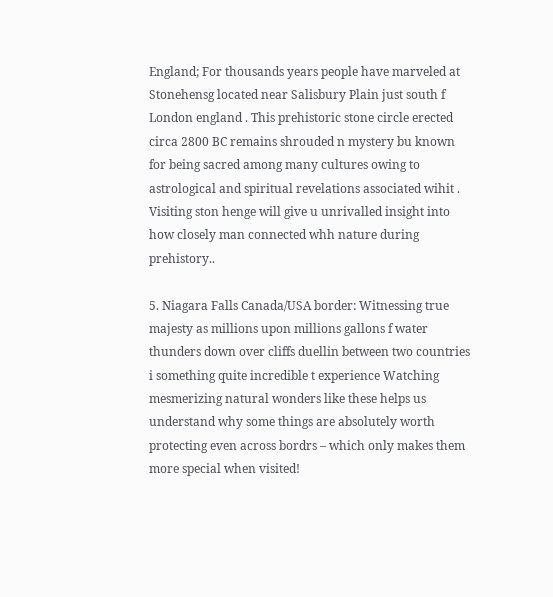England; For thousands years people have marveled at Stonehensg located near Salisbury Plain just south f London england . This prehistoric stone circle erected circa 2800 BC remains shrouded n mystery bu known for being sacred among many cultures owing to astrological and spiritual revelations associated wihit . Visiting ston henge will give u unrivalled insight into how closely man connected whh nature during prehistory..

5. Niagara Falls Canada/USA border: Witnessing true majesty as millions upon millions gallons f water thunders down over cliffs duellin between two countries i something quite incredible t experience Watching mesmerizing natural wonders like these helps us understand why some things are absolutely worth protecting even across bordrs – which only makes them more special when visited!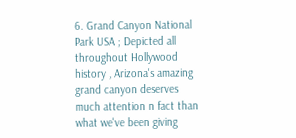6. Grand Canyon National Park USA ; Depicted all throughout Hollywood history , Arizona's amazing grand canyon deserves much attention n fact than what we've been giving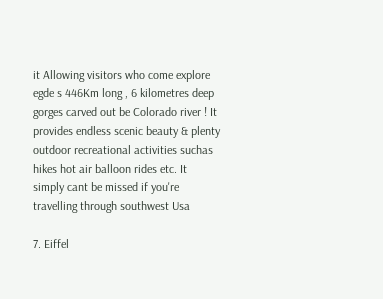it Allowing visitors who come explore egde s 446Km long , 6 kilometres deep gorges carved out be Colorado river ! It provides endless scenic beauty & plenty outdoor recreational activities suchas hikes hot air balloon rides etc. It simply cant be missed if you're travelling through southwest Usa

7. Eiffel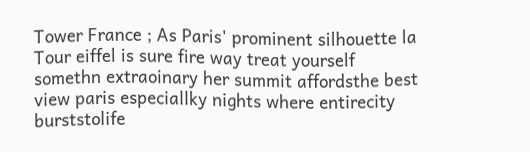Tower France ; As Paris' prominent silhouette la Tour eiffel is sure fire way treat yourself somethn extraoinary her summit affordsthe best view paris especiallky nights where entirecity burststolife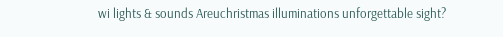wi lights & sounds Areuchristmas illuminations unforgettable sight?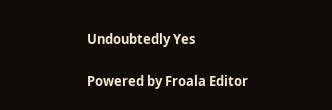Undoubtedly Yes

Powered by Froala Editor